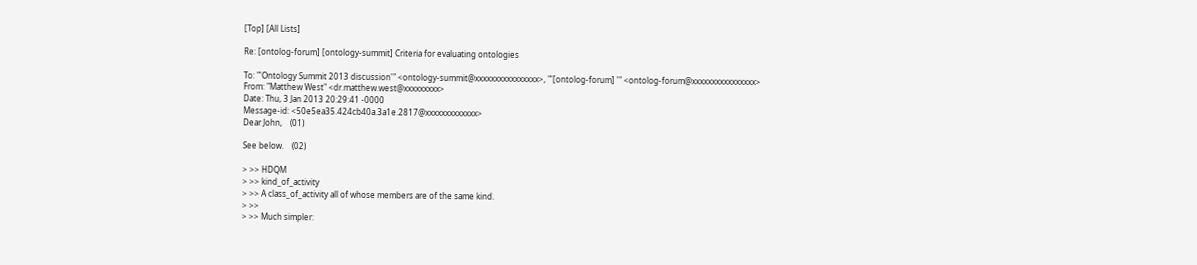[Top] [All Lists]

Re: [ontolog-forum] [ontology-summit] Criteria for evaluating ontologies

To: "'Ontology Summit 2013 discussion'" <ontology-summit@xxxxxxxxxxxxxxxx>, "'[ontolog-forum] '" <ontolog-forum@xxxxxxxxxxxxxxxx>
From: "Matthew West" <dr.matthew.west@xxxxxxxxx>
Date: Thu, 3 Jan 2013 20:29:41 -0000
Message-id: <50e5ea35.424cb40a.3a1e.2817@xxxxxxxxxxxxx>
Dear John,    (01)

See below.    (02)

> >> HDQM
> >> kind_of_activity
> >> A class_of_activity all of whose members are of the same kind.
> >>
> >> Much simpler: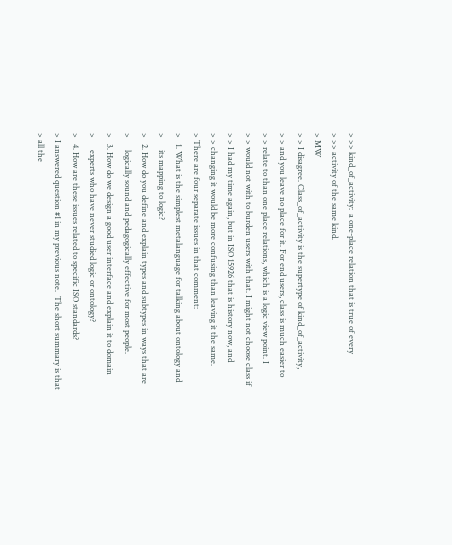> >> kind_of_activity:  a one-place relation that is true of every
> >> activity of the same kind.
> MW
> > I disagree. Class_of_activity is the supertype of kind_of_activity,
> > and you leave no place for it. For end users, class is much easier to
> > relate to than one place relations, which is a logic view point. I
> > would not with to burden users with that. I might not choose class if
> > I had my time again, but in ISO 15926 that is history now, and
> > changing it would be more confusing than leaving it the same.
> There are four separate issues in that comment:
>   1. What is the simplest metalanguage for talking about ontology and
>      its mapping to logic?
>   2. How do you define and explain types and subtypes in ways that are
>      logically sound and pedagogically effective for most people.
>   3. How do we design a good user interface and explain it to domain
>      experts who have never studied logic or ontology?
>   4. How are these issues related to specific ISO standards?
> I answered question #1 in my previous note.  The short summary is that
> all the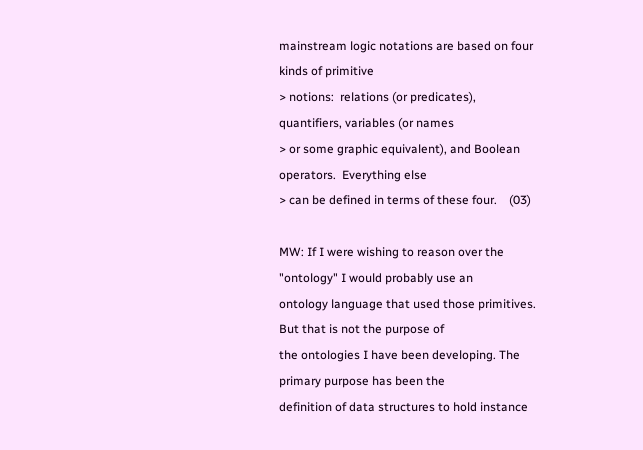mainstream logic notations are based on four kinds of primitive
> notions:  relations (or predicates), quantifiers, variables (or names
> or some graphic equivalent), and Boolean operators.  Everything else
> can be defined in terms of these four.    (03)

MW: If I were wishing to reason over the "ontology" I would probably use an
ontology language that used those primitives. But that is not the purpose of
the ontologies I have been developing. The primary purpose has been the
definition of data structures to hold instance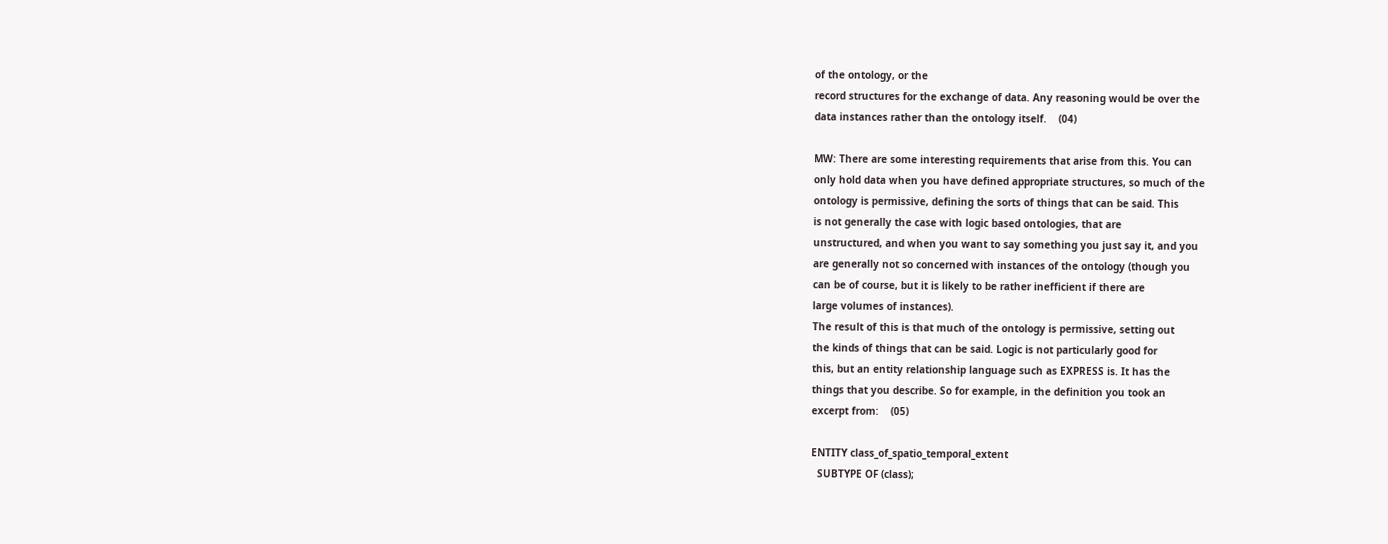of the ontology, or the
record structures for the exchange of data. Any reasoning would be over the
data instances rather than the ontology itself.    (04)

MW: There are some interesting requirements that arise from this. You can
only hold data when you have defined appropriate structures, so much of the
ontology is permissive, defining the sorts of things that can be said. This
is not generally the case with logic based ontologies, that are
unstructured, and when you want to say something you just say it, and you
are generally not so concerned with instances of the ontology (though you
can be of course, but it is likely to be rather inefficient if there are
large volumes of instances).
The result of this is that much of the ontology is permissive, setting out
the kinds of things that can be said. Logic is not particularly good for
this, but an entity relationship language such as EXPRESS is. It has the
things that you describe. So for example, in the definition you took an
excerpt from:    (05)

ENTITY class_of_spatio_temporal_extent
  SUBTYPE OF (class);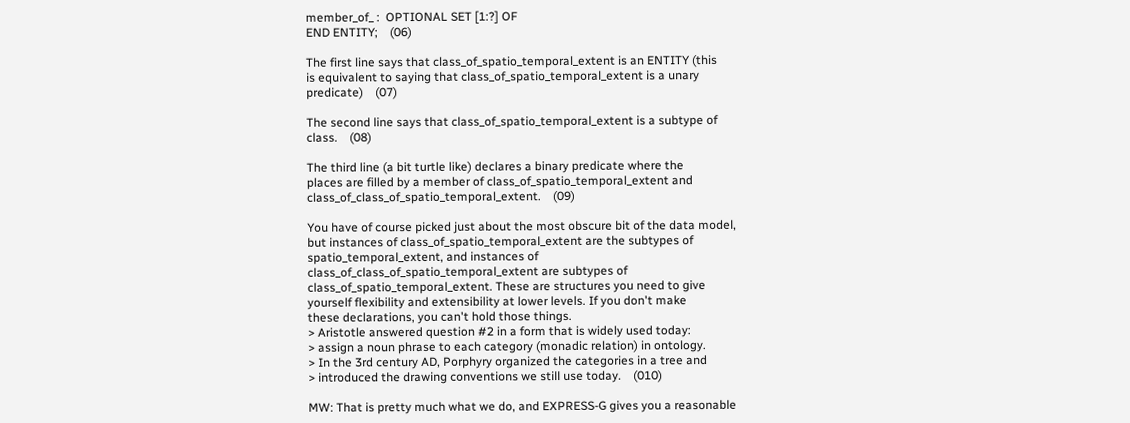member_of_ :  OPTIONAL SET [1:?] OF
END ENTITY;    (06)

The first line says that class_of_spatio_temporal_extent is an ENTITY (this
is equivalent to saying that class_of_spatio_temporal_extent is a unary
predicate)    (07)

The second line says that class_of_spatio_temporal_extent is a subtype of
class.    (08)

The third line (a bit turtle like) declares a binary predicate where the
places are filled by a member of class_of_spatio_temporal_extent and
class_of_class_of_spatio_temporal_extent.    (09)

You have of course picked just about the most obscure bit of the data model,
but instances of class_of_spatio_temporal_extent are the subtypes of
spatio_temporal_extent, and instances of
class_of_class_of_spatio_temporal_extent are subtypes of
class_of_spatio_temporal_extent. These are structures you need to give
yourself flexibility and extensibility at lower levels. If you don't make
these declarations, you can't hold those things.
> Aristotle answered question #2 in a form that is widely used today:
> assign a noun phrase to each category (monadic relation) in ontology.
> In the 3rd century AD, Porphyry organized the categories in a tree and
> introduced the drawing conventions we still use today.    (010)

MW: That is pretty much what we do, and EXPRESS-G gives you a reasonable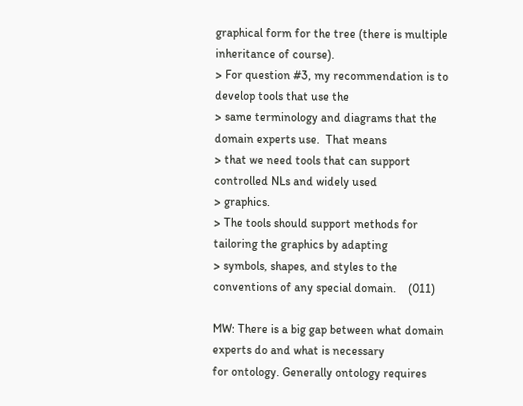graphical form for the tree (there is multiple inheritance of course).
> For question #3, my recommendation is to develop tools that use the
> same terminology and diagrams that the domain experts use.  That means
> that we need tools that can support controlled NLs and widely used
> graphics.
> The tools should support methods for tailoring the graphics by adapting
> symbols, shapes, and styles to the conventions of any special domain.    (011)

MW: There is a big gap between what domain experts do and what is necessary
for ontology. Generally ontology requires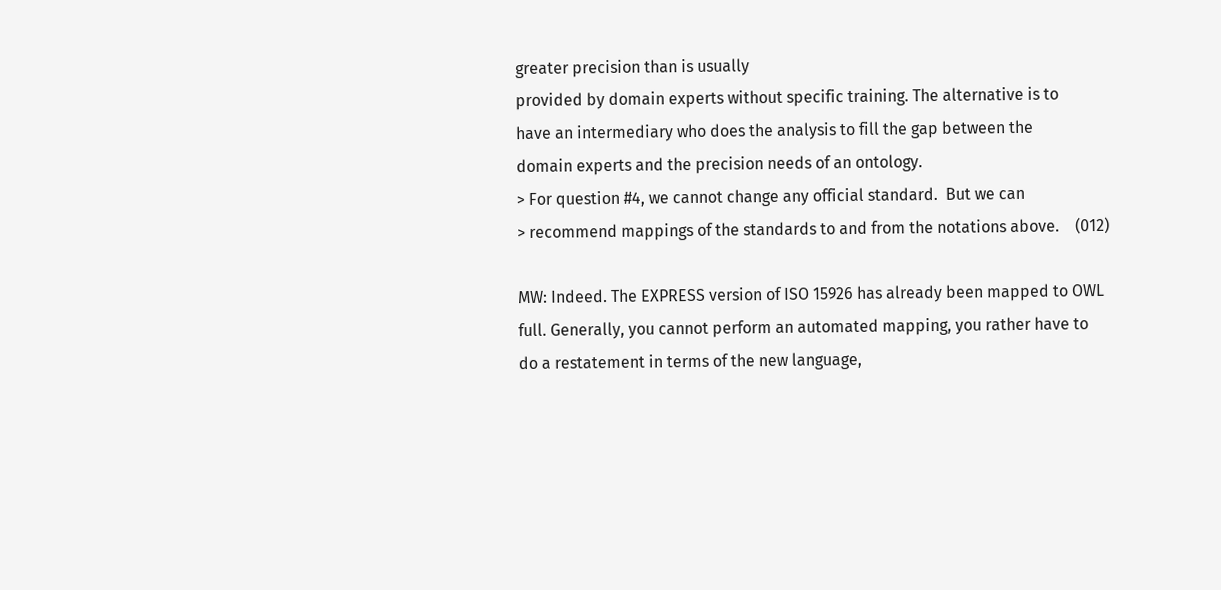greater precision than is usually
provided by domain experts without specific training. The alternative is to
have an intermediary who does the analysis to fill the gap between the
domain experts and the precision needs of an ontology.
> For question #4, we cannot change any official standard.  But we can
> recommend mappings of the standards to and from the notations above.    (012)

MW: Indeed. The EXPRESS version of ISO 15926 has already been mapped to OWL
full. Generally, you cannot perform an automated mapping, you rather have to
do a restatement in terms of the new language,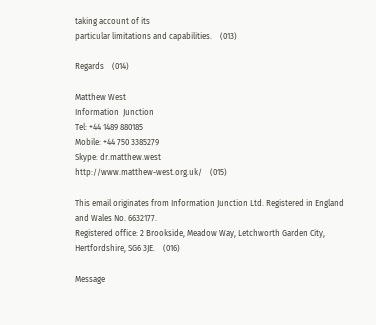taking account of its
particular limitations and capabilities.    (013)

Regards    (014)

Matthew West
Information  Junction
Tel: +44 1489 880185
Mobile: +44 750 3385279
Skype: dr.matthew.west
http://www.matthew-west.org.uk/    (015)

This email originates from Information Junction Ltd. Registered in England
and Wales No. 6632177.
Registered office: 2 Brookside, Meadow Way, Letchworth Garden City,
Hertfordshire, SG6 3JE.    (016)

Message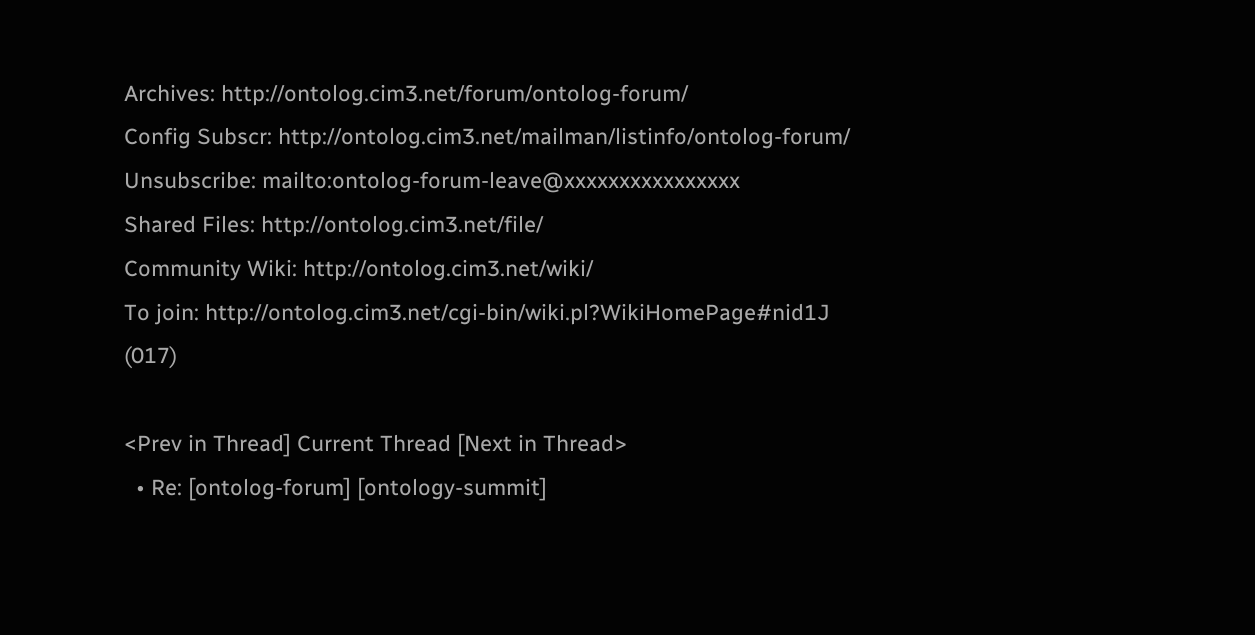Archives: http://ontolog.cim3.net/forum/ontolog-forum/
Config Subscr: http://ontolog.cim3.net/mailman/listinfo/ontolog-forum/
Unsubscribe: mailto:ontolog-forum-leave@xxxxxxxxxxxxxxxx
Shared Files: http://ontolog.cim3.net/file/
Community Wiki: http://ontolog.cim3.net/wiki/
To join: http://ontolog.cim3.net/cgi-bin/wiki.pl?WikiHomePage#nid1J    (017)

<Prev in Thread] Current Thread [Next in Thread>
  • Re: [ontolog-forum] [ontology-summit]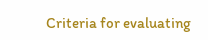Criteria for evaluating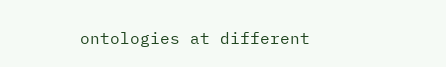ontologies at different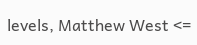levels, Matthew West <=